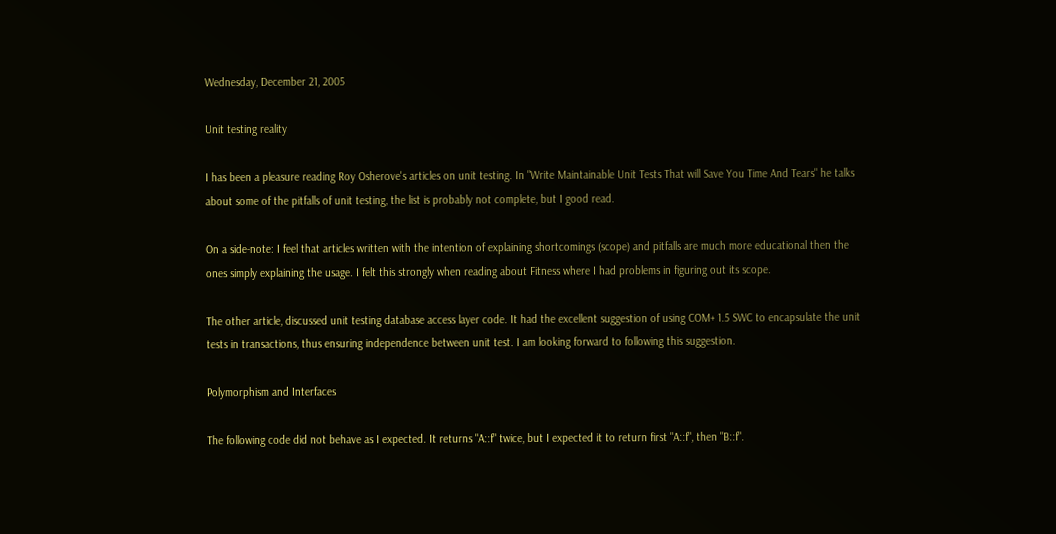Wednesday, December 21, 2005

Unit testing reality

I has been a pleasure reading Roy Osherove's articles on unit testing. In "Write Maintainable Unit Tests That will Save You Time And Tears" he talks about some of the pitfalls of unit testing, the list is probably not complete, but I good read.

On a side-note: I feel that articles written with the intention of explaining shortcomings (scope) and pitfalls are much more educational then the ones simply explaining the usage. I felt this strongly when reading about Fitness where I had problems in figuring out its scope.

The other article, discussed unit testing database access layer code. It had the excellent suggestion of using COM+ 1.5 SWC to encapsulate the unit tests in transactions, thus ensuring independence between unit test. I am looking forward to following this suggestion.

Polymorphism and Interfaces

The following code did not behave as I expected. It returns "A::f" twice, but I expected it to return first "A::f", then "B::f".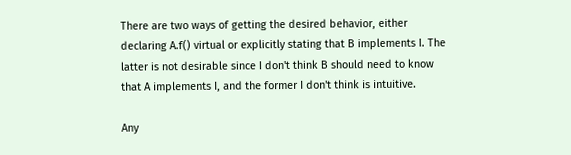There are two ways of getting the desired behavior, either declaring A.f() virtual or explicitly stating that B implements I. The latter is not desirable since I don't think B should need to know that A implements I, and the former I don't think is intuitive.

Any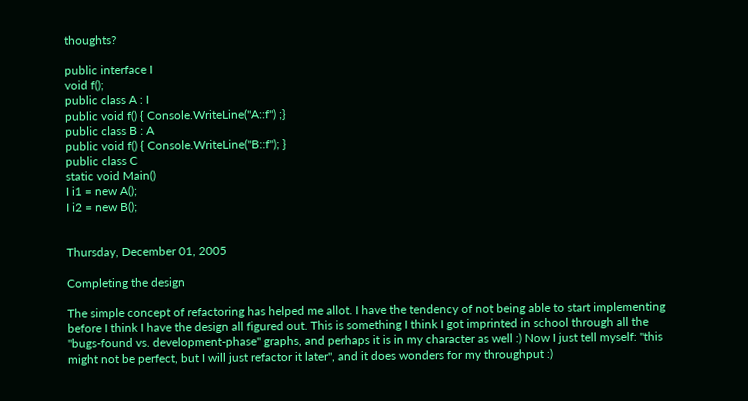thoughts?

public interface I
void f();
public class A : I
public void f() { Console.WriteLine("A::f") ;}
public class B : A
public void f() { Console.WriteLine("B::f"); }
public class C
static void Main()
I i1 = new A();
I i2 = new B();


Thursday, December 01, 2005

Completing the design

The simple concept of refactoring has helped me allot. I have the tendency of not being able to start implementing before I think I have the design all figured out. This is something I think I got imprinted in school through all the "bugs-found vs. development-phase" graphs, and perhaps it is in my character as well :) Now I just tell myself: "this might not be perfect, but I will just refactor it later", and it does wonders for my throughput :)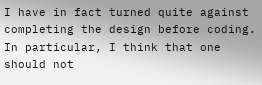I have in fact turned quite against completing the design before coding. In particular, I think that one should not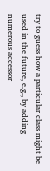try to guess how a particular class might be used in the future, e.g., by adding numerous accessor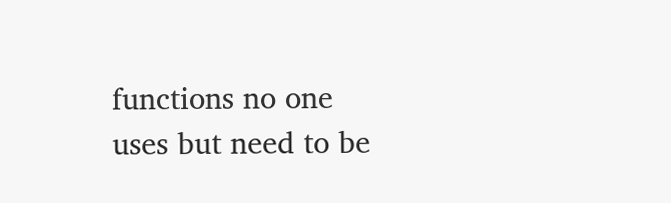functions no one uses but need to be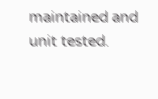maintained and unit tested.